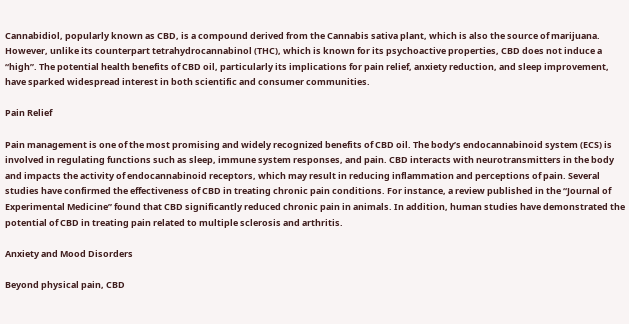Cannabidiol, popularly known as CBD, is a compound derived from the Cannabis sativa plant, which is also the source of marijuana. However, unlike its counterpart tetrahydrocannabinol (THC), which is known for its psychoactive properties, CBD does not induce a “high”. The potential health benefits of CBD oil, particularly its implications for pain relief, anxiety reduction, and sleep improvement, have sparked widespread interest in both scientific and consumer communities.

Pain Relief

Pain management is one of the most promising and widely recognized benefits of CBD oil. The body’s endocannabinoid system (ECS) is involved in regulating functions such as sleep, immune system responses, and pain. CBD interacts with neurotransmitters in the body and impacts the activity of endocannabinoid receptors, which may result in reducing inflammation and perceptions of pain. Several studies have confirmed the effectiveness of CBD in treating chronic pain conditions. For instance, a review published in the “Journal of Experimental Medicine” found that CBD significantly reduced chronic pain in animals. In addition, human studies have demonstrated the potential of CBD in treating pain related to multiple sclerosis and arthritis.

Anxiety and Mood Disorders

Beyond physical pain, CBD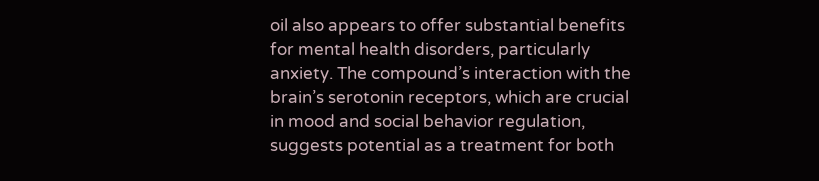oil also appears to offer substantial benefits for mental health disorders, particularly anxiety. The compound’s interaction with the brain’s serotonin receptors, which are crucial in mood and social behavior regulation, suggests potential as a treatment for both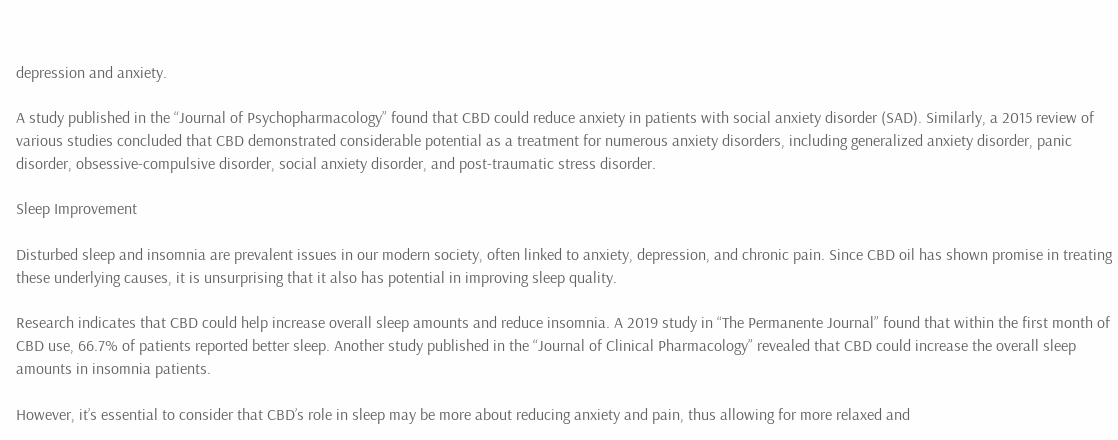depression and anxiety.

A study published in the “Journal of Psychopharmacology” found that CBD could reduce anxiety in patients with social anxiety disorder (SAD). Similarly, a 2015 review of various studies concluded that CBD demonstrated considerable potential as a treatment for numerous anxiety disorders, including generalized anxiety disorder, panic disorder, obsessive-compulsive disorder, social anxiety disorder, and post-traumatic stress disorder.

Sleep Improvement

Disturbed sleep and insomnia are prevalent issues in our modern society, often linked to anxiety, depression, and chronic pain. Since CBD oil has shown promise in treating these underlying causes, it is unsurprising that it also has potential in improving sleep quality.

Research indicates that CBD could help increase overall sleep amounts and reduce insomnia. A 2019 study in “The Permanente Journal” found that within the first month of CBD use, 66.7% of patients reported better sleep. Another study published in the “Journal of Clinical Pharmacology” revealed that CBD could increase the overall sleep amounts in insomnia patients.

However, it’s essential to consider that CBD’s role in sleep may be more about reducing anxiety and pain, thus allowing for more relaxed and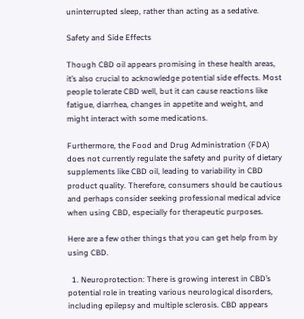uninterrupted sleep, rather than acting as a sedative.

Safety and Side Effects

Though CBD oil appears promising in these health areas, it’s also crucial to acknowledge potential side effects. Most people tolerate CBD well, but it can cause reactions like fatigue, diarrhea, changes in appetite and weight, and might interact with some medications.

Furthermore, the Food and Drug Administration (FDA) does not currently regulate the safety and purity of dietary supplements like CBD oil, leading to variability in CBD product quality. Therefore, consumers should be cautious and perhaps consider seeking professional medical advice when using CBD, especially for therapeutic purposes.

Here are a few other things that you can get help from by using CBD.

  1. Neuroprotection: There is growing interest in CBD’s potential role in treating various neurological disorders, including epilepsy and multiple sclerosis. CBD appears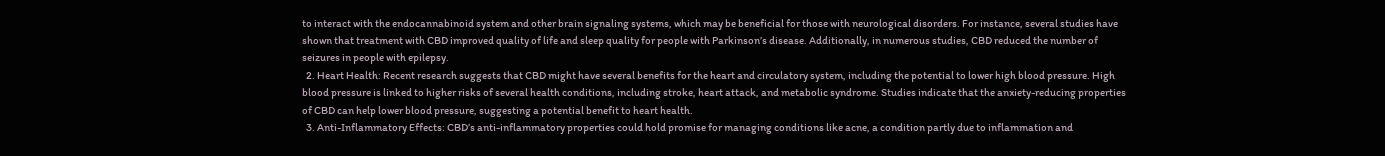to interact with the endocannabinoid system and other brain signaling systems, which may be beneficial for those with neurological disorders. For instance, several studies have shown that treatment with CBD improved quality of life and sleep quality for people with Parkinson’s disease. Additionally, in numerous studies, CBD reduced the number of seizures in people with epilepsy.
  2. Heart Health: Recent research suggests that CBD might have several benefits for the heart and circulatory system, including the potential to lower high blood pressure. High blood pressure is linked to higher risks of several health conditions, including stroke, heart attack, and metabolic syndrome. Studies indicate that the anxiety-reducing properties of CBD can help lower blood pressure, suggesting a potential benefit to heart health.
  3. Anti-Inflammatory Effects: CBD’s anti-inflammatory properties could hold promise for managing conditions like acne, a condition partly due to inflammation and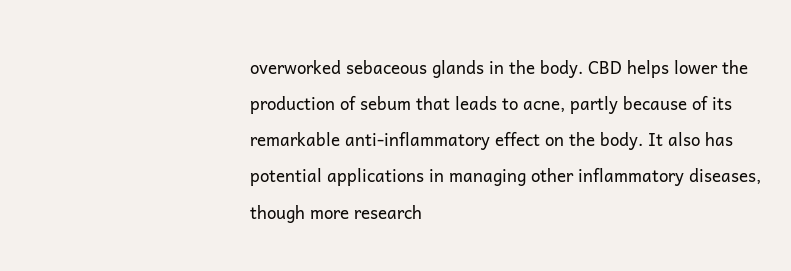overworked sebaceous glands in the body. CBD helps lower the production of sebum that leads to acne, partly because of its remarkable anti-inflammatory effect on the body. It also has potential applications in managing other inflammatory diseases, though more research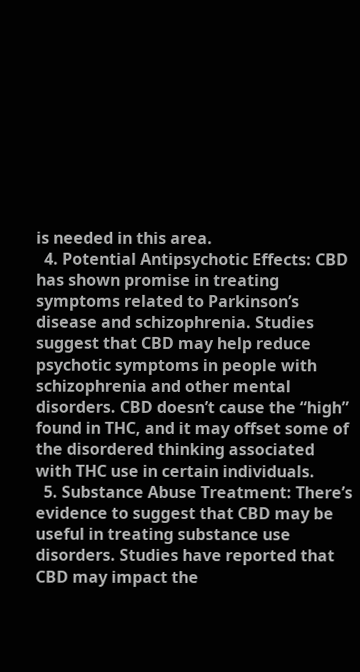is needed in this area.
  4. Potential Antipsychotic Effects: CBD has shown promise in treating symptoms related to Parkinson’s disease and schizophrenia. Studies suggest that CBD may help reduce psychotic symptoms in people with schizophrenia and other mental disorders. CBD doesn’t cause the “high” found in THC, and it may offset some of the disordered thinking associated with THC use in certain individuals.
  5. Substance Abuse Treatment: There’s evidence to suggest that CBD may be useful in treating substance use disorders. Studies have reported that CBD may impact the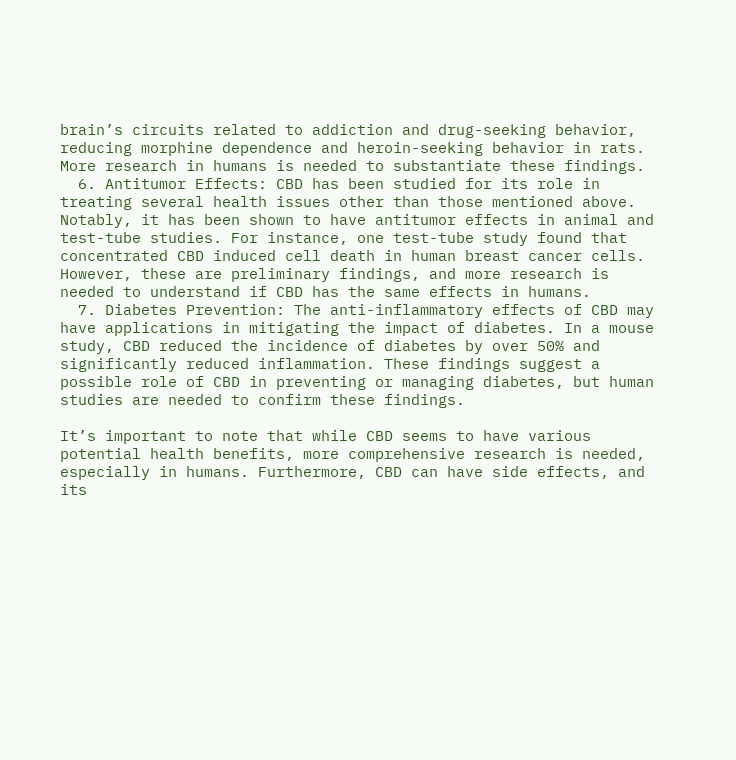brain’s circuits related to addiction and drug-seeking behavior, reducing morphine dependence and heroin-seeking behavior in rats. More research in humans is needed to substantiate these findings.
  6. Antitumor Effects: CBD has been studied for its role in treating several health issues other than those mentioned above. Notably, it has been shown to have antitumor effects in animal and test-tube studies. For instance, one test-tube study found that concentrated CBD induced cell death in human breast cancer cells. However, these are preliminary findings, and more research is needed to understand if CBD has the same effects in humans.
  7. Diabetes Prevention: The anti-inflammatory effects of CBD may have applications in mitigating the impact of diabetes. In a mouse study, CBD reduced the incidence of diabetes by over 50% and significantly reduced inflammation. These findings suggest a possible role of CBD in preventing or managing diabetes, but human studies are needed to confirm these findings.

It’s important to note that while CBD seems to have various potential health benefits, more comprehensive research is needed, especially in humans. Furthermore, CBD can have side effects, and its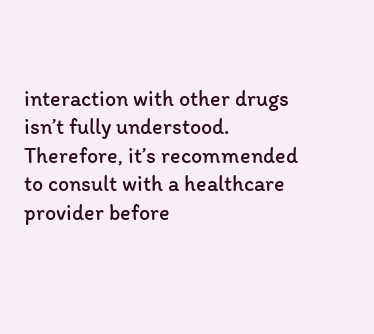interaction with other drugs isn’t fully understood. Therefore, it’s recommended to consult with a healthcare provider before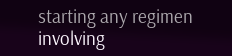starting any regimen involving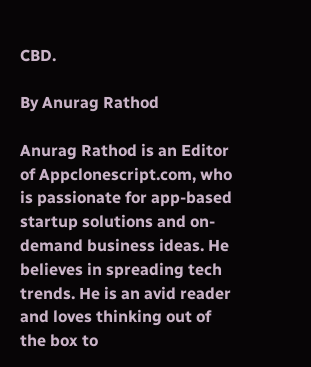CBD.

By Anurag Rathod

Anurag Rathod is an Editor of Appclonescript.com, who is passionate for app-based startup solutions and on-demand business ideas. He believes in spreading tech trends. He is an avid reader and loves thinking out of the box to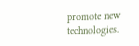promote new technologies.